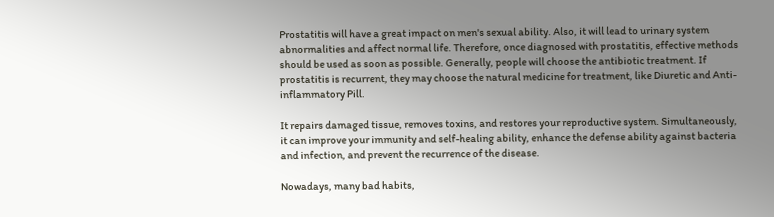Prostatitis will have a great impact on men's sexual ability. Also, it will lead to urinary system abnormalities and affect normal life. Therefore, once diagnosed with prostatitis, effective methods should be used as soon as possible. Generally, people will choose the antibiotic treatment. If prostatitis is recurrent, they may choose the natural medicine for treatment, like Diuretic and Anti-inflammatory Pill.

It repairs damaged tissue, removes toxins, and restores your reproductive system. Simultaneously, it can improve your immunity and self-healing ability, enhance the defense ability against bacteria and infection, and prevent the recurrence of the disease.

Nowadays, many bad habits,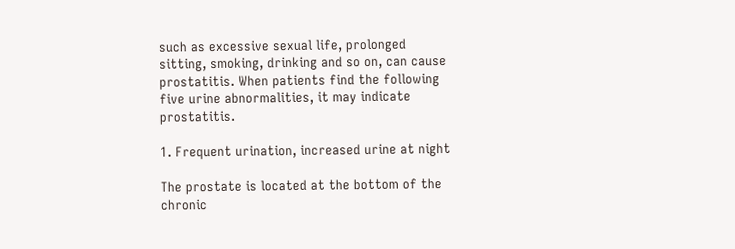such as excessive sexual life, prolonged sitting, smoking, drinking and so on, can cause prostatitis. When patients find the following five urine abnormalities, it may indicate prostatitis.

1. Frequent urination, increased urine at night

The prostate is located at the bottom of the chronic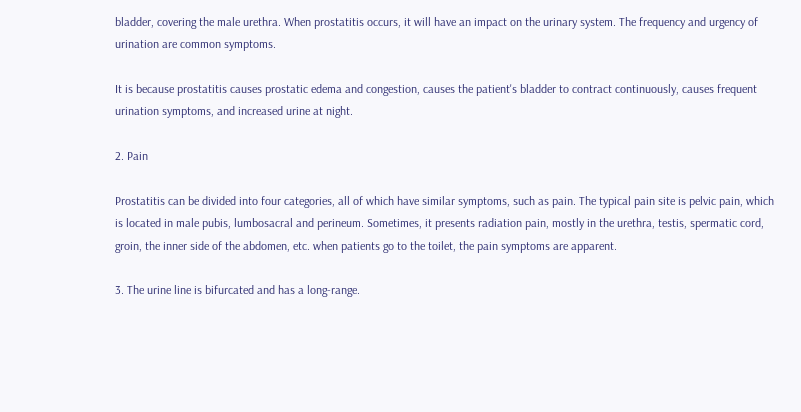bladder, covering the male urethra. When prostatitis occurs, it will have an impact on the urinary system. The frequency and urgency of urination are common symptoms.

It is because prostatitis causes prostatic edema and congestion, causes the patient's bladder to contract continuously, causes frequent urination symptoms, and increased urine at night.

2. Pain

Prostatitis can be divided into four categories, all of which have similar symptoms, such as pain. The typical pain site is pelvic pain, which is located in male pubis, lumbosacral and perineum. Sometimes, it presents radiation pain, mostly in the urethra, testis, spermatic cord, groin, the inner side of the abdomen, etc. when patients go to the toilet, the pain symptoms are apparent.

3. The urine line is bifurcated and has a long-range.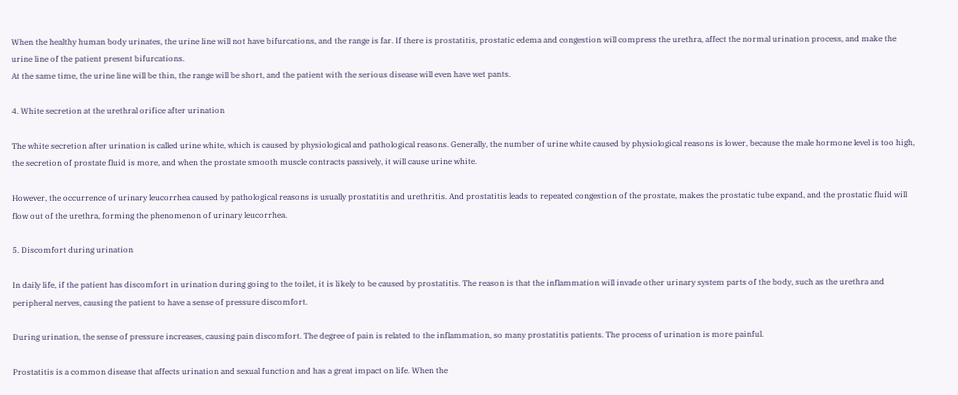When the healthy human body urinates, the urine line will not have bifurcations, and the range is far. If there is prostatitis, prostatic edema and congestion will compress the urethra, affect the normal urination process, and make the urine line of the patient present bifurcations.
At the same time, the urine line will be thin, the range will be short, and the patient with the serious disease will even have wet pants.

4. White secretion at the urethral orifice after urination

The white secretion after urination is called urine white, which is caused by physiological and pathological reasons. Generally, the number of urine white caused by physiological reasons is lower, because the male hormone level is too high, the secretion of prostate fluid is more, and when the prostate smooth muscle contracts passively, it will cause urine white.

However, the occurrence of urinary leucorrhea caused by pathological reasons is usually prostatitis and urethritis. And prostatitis leads to repeated congestion of the prostate, makes the prostatic tube expand, and the prostatic fluid will flow out of the urethra, forming the phenomenon of urinary leucorrhea.

5. Discomfort during urination

In daily life, if the patient has discomfort in urination during going to the toilet, it is likely to be caused by prostatitis. The reason is that the inflammation will invade other urinary system parts of the body, such as the urethra and peripheral nerves, causing the patient to have a sense of pressure discomfort.

During urination, the sense of pressure increases, causing pain discomfort. The degree of pain is related to the inflammation, so many prostatitis patients. The process of urination is more painful.

Prostatitis is a common disease that affects urination and sexual function and has a great impact on life. When the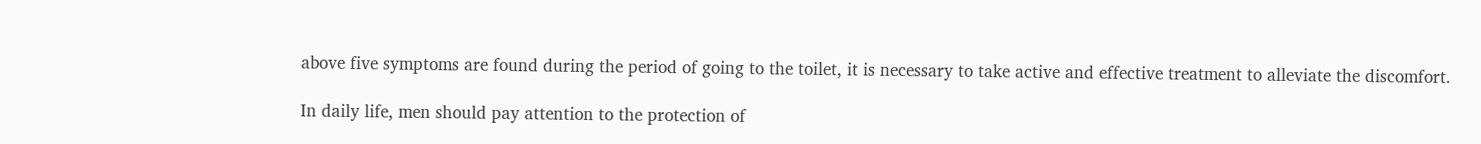above five symptoms are found during the period of going to the toilet, it is necessary to take active and effective treatment to alleviate the discomfort.

In daily life, men should pay attention to the protection of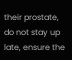their prostate, do not stay up late, ensure the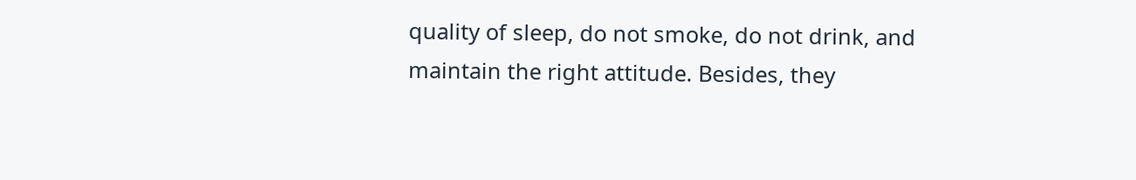quality of sleep, do not smoke, do not drink, and maintain the right attitude. Besides, they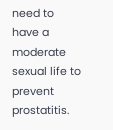need to have a moderate sexual life to prevent prostatitis.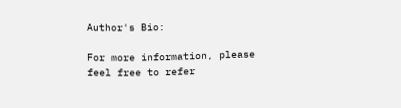Author's Bio:

For more information, please feel free to refer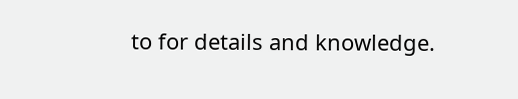to for details and knowledge.